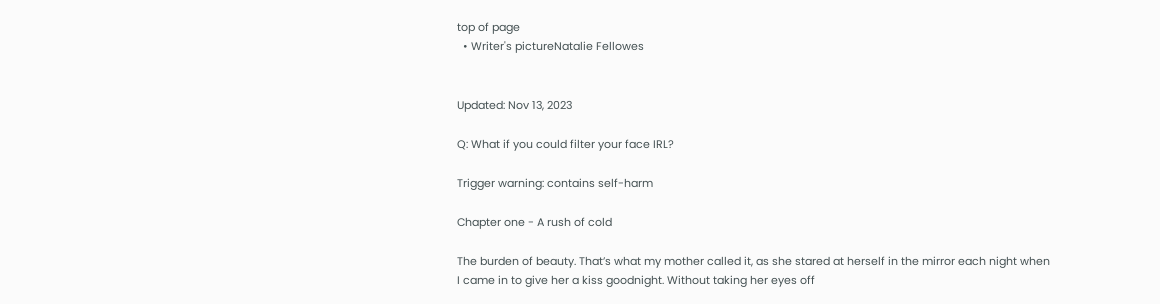top of page
  • Writer's pictureNatalie Fellowes


Updated: Nov 13, 2023

Q: What if you could filter your face IRL?

Trigger warning: contains self-harm

Chapter one - A rush of cold

The burden of beauty. That’s what my mother called it, as she stared at herself in the mirror each night when I came in to give her a kiss goodnight. Without taking her eyes off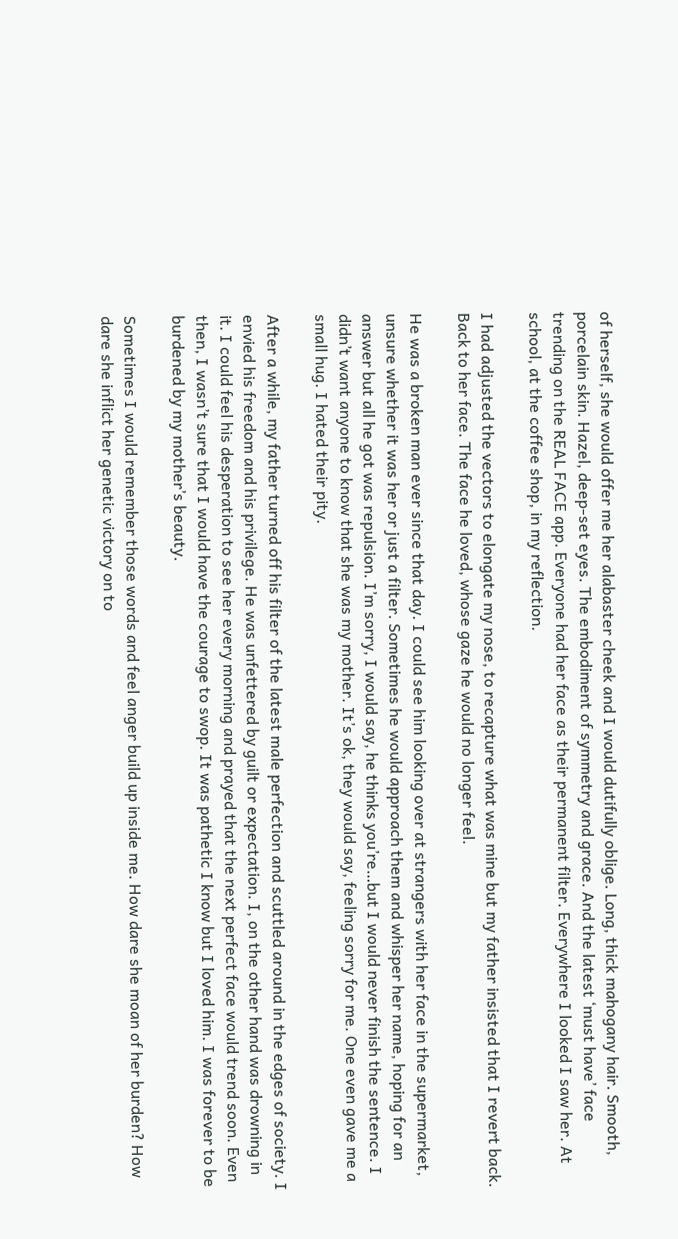of herself, she would offer me her alabaster cheek and I would dutifully oblige. Long, thick mahogany hair. Smooth, porcelain skin. Hazel, deep-set eyes. The embodiment of symmetry and grace. And the latest ‘must have’ face trending on the REAL FACE app. Everyone had her face as their permanent filter. Everywhere I looked I saw her. At school, at the coffee shop, in my reflection.

I had adjusted the vectors to elongate my nose, to recapture what was mine but my father insisted that I revert back. Back to her face. The face he loved, whose gaze he would no longer feel.

He was a broken man ever since that day. I could see him looking over at strangers with her face in the supermarket, unsure whether it was her or just a filter. Sometimes he would approach them and whisper her name, hoping for an answer but all he got was repulsion. I’m sorry, I would say, he thinks you’re…but I would never finish the sentence. I didn’t want anyone to know that she was my mother. It’s ok, they would say, feeling sorry for me. One even gave me a small hug. I hated their pity.

After a while, my father turned off his filter of the latest male perfection and scuttled around in the edges of society. I envied his freedom and his privilege. He was unfettered by guilt or expectation. I, on the other hand was drowning in it. I could feel his desperation to see her every morning and prayed that the next perfect face would trend soon. Even then, I wasn’t sure that I would have the courage to swop. It was pathetic I know but I loved him. I was forever to be burdened by my mother’s beauty.

Sometimes I would remember those words and feel anger build up inside me. How dare she moan of her burden? How dare she inflict her genetic victory on to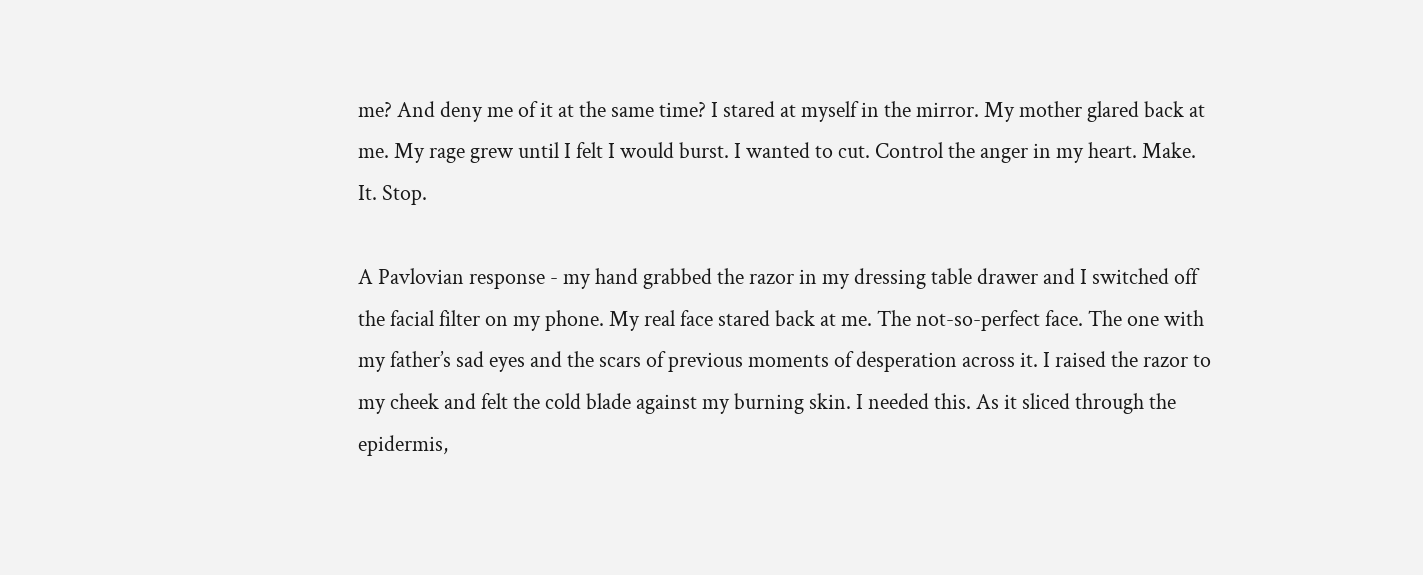me? And deny me of it at the same time? I stared at myself in the mirror. My mother glared back at me. My rage grew until I felt I would burst. I wanted to cut. Control the anger in my heart. Make. It. Stop.

A Pavlovian response - my hand grabbed the razor in my dressing table drawer and I switched off the facial filter on my phone. My real face stared back at me. The not-so-perfect face. The one with my father’s sad eyes and the scars of previous moments of desperation across it. I raised the razor to my cheek and felt the cold blade against my burning skin. I needed this. As it sliced through the epidermis,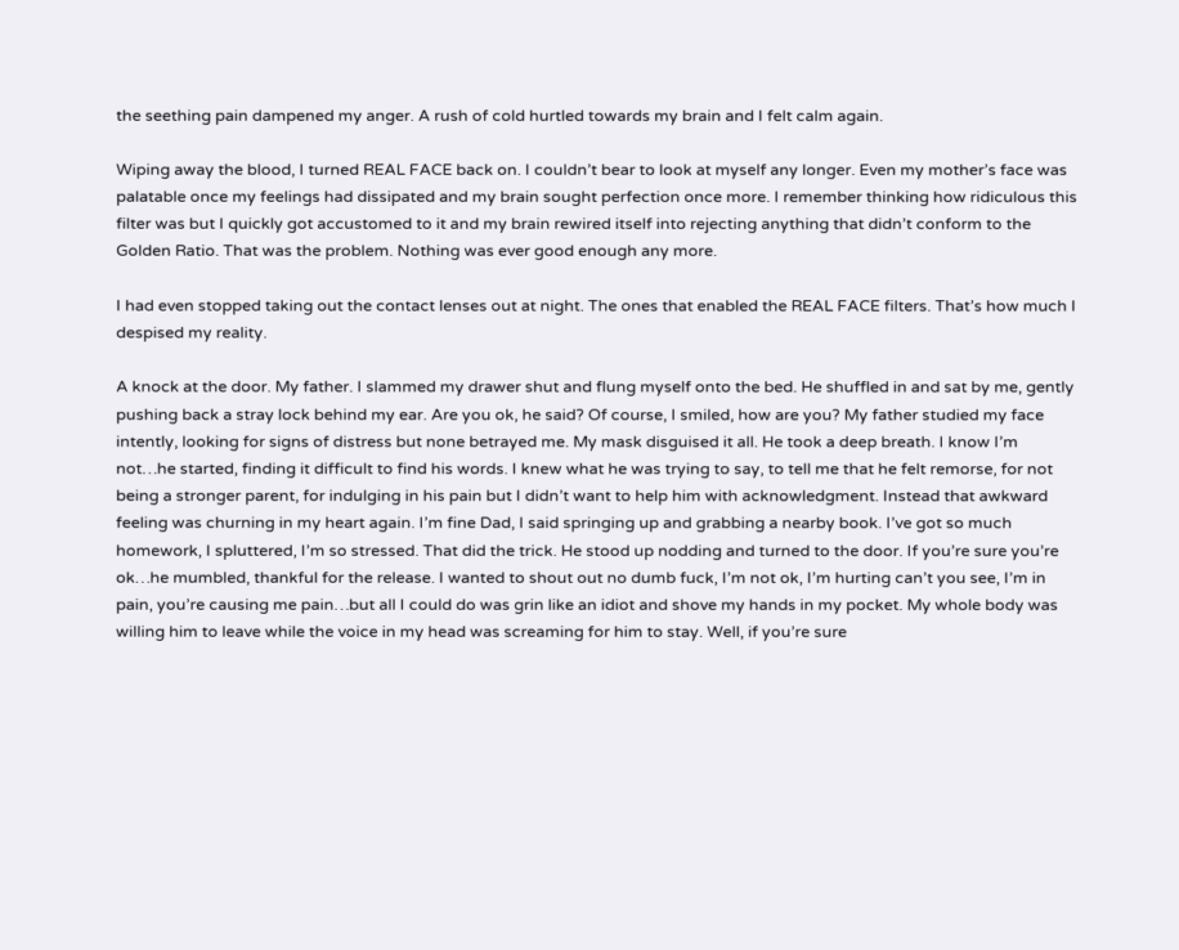the seething pain dampened my anger. A rush of cold hurtled towards my brain and I felt calm again.

Wiping away the blood, I turned REAL FACE back on. I couldn’t bear to look at myself any longer. Even my mother’s face was palatable once my feelings had dissipated and my brain sought perfection once more. I remember thinking how ridiculous this filter was but I quickly got accustomed to it and my brain rewired itself into rejecting anything that didn’t conform to the Golden Ratio. That was the problem. Nothing was ever good enough any more.

I had even stopped taking out the contact lenses out at night. The ones that enabled the REAL FACE filters. That’s how much I despised my reality.

A knock at the door. My father. I slammed my drawer shut and flung myself onto the bed. He shuffled in and sat by me, gently pushing back a stray lock behind my ear. Are you ok, he said? Of course, I smiled, how are you? My father studied my face intently, looking for signs of distress but none betrayed me. My mask disguised it all. He took a deep breath. I know I’m not…he started, finding it difficult to find his words. I knew what he was trying to say, to tell me that he felt remorse, for not being a stronger parent, for indulging in his pain but I didn’t want to help him with acknowledgment. Instead that awkward feeling was churning in my heart again. I’m fine Dad, I said springing up and grabbing a nearby book. I’ve got so much homework, I spluttered, I’m so stressed. That did the trick. He stood up nodding and turned to the door. If you’re sure you’re ok…he mumbled, thankful for the release. I wanted to shout out no dumb fuck, I’m not ok, I’m hurting can’t you see, I’m in pain, you’re causing me pain…but all I could do was grin like an idiot and shove my hands in my pocket. My whole body was willing him to leave while the voice in my head was screaming for him to stay. Well, if you’re sure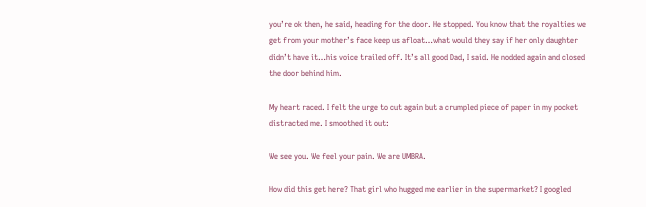you’re ok then, he said, heading for the door. He stopped. You know that the royalties we get from your mother’s face keep us afloat…what would they say if her only daughter didn’t have it…his voice trailed off. It’s all good Dad, I said. He nodded again and closed the door behind him.

My heart raced. I felt the urge to cut again but a crumpled piece of paper in my pocket distracted me. I smoothed it out:

We see you. We feel your pain. We are UMBRA.

How did this get here? That girl who hugged me earlier in the supermarket? I googled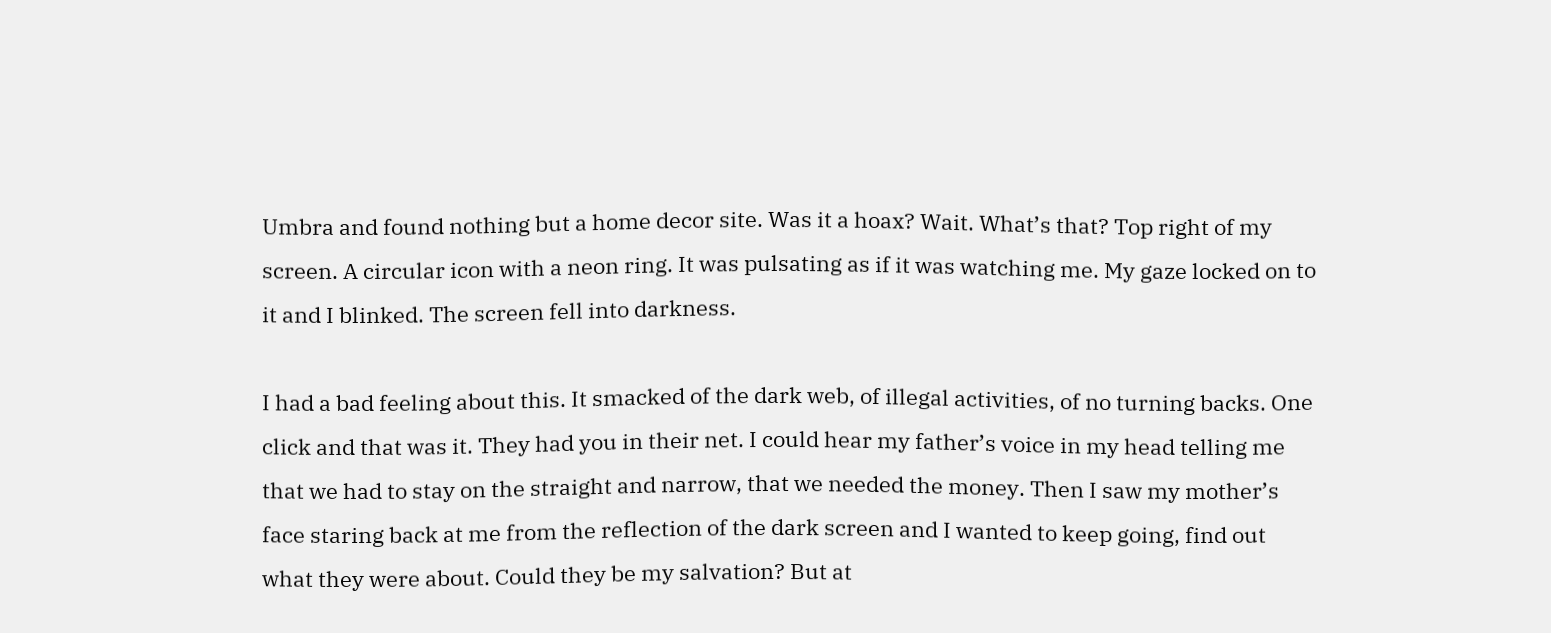Umbra and found nothing but a home decor site. Was it a hoax? Wait. What’s that? Top right of my screen. A circular icon with a neon ring. It was pulsating as if it was watching me. My gaze locked on to it and I blinked. The screen fell into darkness.

I had a bad feeling about this. It smacked of the dark web, of illegal activities, of no turning backs. One click and that was it. They had you in their net. I could hear my father’s voice in my head telling me that we had to stay on the straight and narrow, that we needed the money. Then I saw my mother’s face staring back at me from the reflection of the dark screen and I wanted to keep going, find out what they were about. Could they be my salvation? But at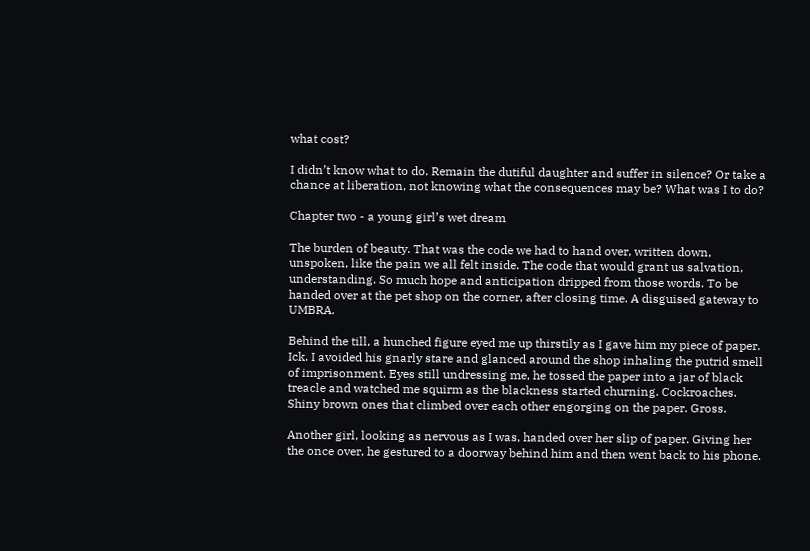what cost?

I didn’t know what to do. Remain the dutiful daughter and suffer in silence? Or take a chance at liberation, not knowing what the consequences may be? What was I to do?

Chapter two - a young girl’s wet dream

The burden of beauty. That was the code we had to hand over, written down, unspoken, like the pain we all felt inside. The code that would grant us salvation, understanding. So much hope and anticipation dripped from those words. To be handed over at the pet shop on the corner, after closing time. A disguised gateway to UMBRA.

Behind the till, a hunched figure eyed me up thirstily as I gave him my piece of paper. Ick. I avoided his gnarly stare and glanced around the shop inhaling the putrid smell of imprisonment. Eyes still undressing me, he tossed the paper into a jar of black treacle and watched me squirm as the blackness started churning. Cockroaches. Shiny brown ones that climbed over each other engorging on the paper. Gross.

Another girl, looking as nervous as I was, handed over her slip of paper. Giving her the once over, he gestured to a doorway behind him and then went back to his phone.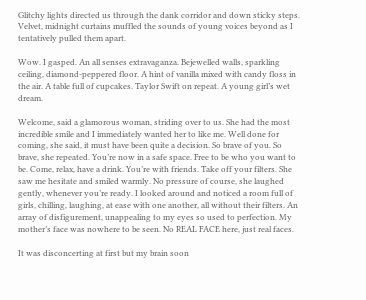Glitchy lights directed us through the dank corridor and down sticky steps. Velvet, midnight curtains muffled the sounds of young voices beyond as I tentatively pulled them apart.

Wow. I gasped. An all senses extravaganza. Bejewelled walls, sparkling ceiling, diamond-peppered floor. A hint of vanilla mixed with candy floss in the air. A table full of cupcakes. Taylor Swift on repeat. A young girl’s wet dream.

Welcome, said a glamorous woman, striding over to us. She had the most incredible smile and I immediately wanted her to like me. Well done for coming, she said, it must have been quite a decision. So brave of you. So brave, she repeated. You’re now in a safe space. Free to be who you want to be. Come, relax, have a drink. You’re with friends. Take off your filters. She saw me hesitate and smiled warmly. No pressure of course, she laughed gently, whenever you’re ready. I looked around and noticed a room full of girls, chilling, laughing, at ease with one another, all without their filters. An array of disfigurement, unappealing to my eyes so used to perfection. My mother’s face was nowhere to be seen. No REAL FACE here, just real faces.

It was disconcerting at first but my brain soon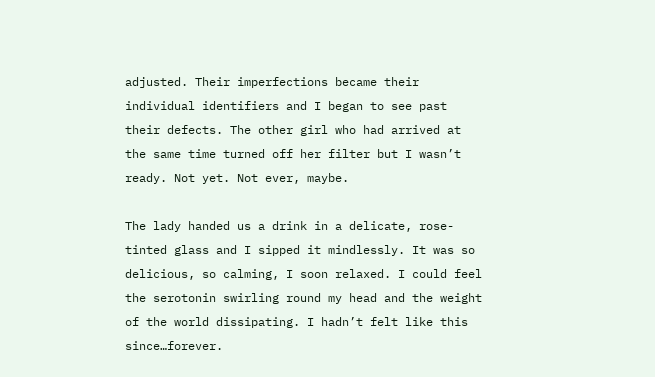adjusted. Their imperfections became their individual identifiers and I began to see past their defects. The other girl who had arrived at the same time turned off her filter but I wasn’t ready. Not yet. Not ever, maybe.

The lady handed us a drink in a delicate, rose-tinted glass and I sipped it mindlessly. It was so delicious, so calming, I soon relaxed. I could feel the serotonin swirling round my head and the weight of the world dissipating. I hadn’t felt like this since…forever.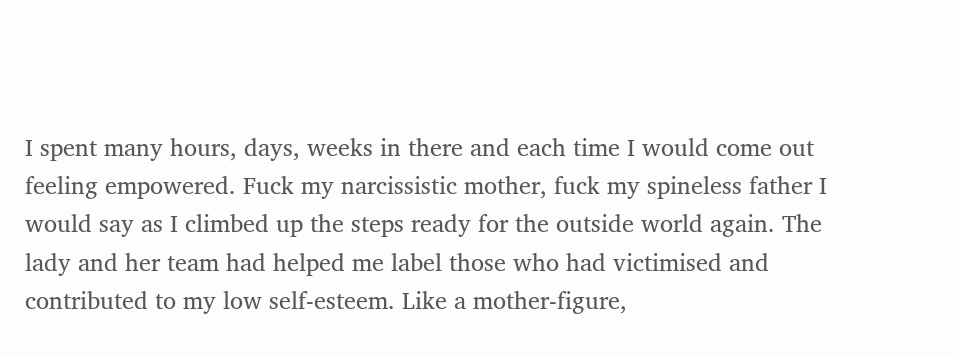I spent many hours, days, weeks in there and each time I would come out feeling empowered. Fuck my narcissistic mother, fuck my spineless father I would say as I climbed up the steps ready for the outside world again. The lady and her team had helped me label those who had victimised and contributed to my low self-esteem. Like a mother-figure,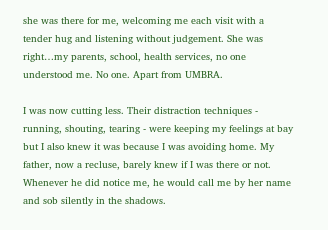she was there for me, welcoming me each visit with a tender hug and listening without judgement. She was right…my parents, school, health services, no one understood me. No one. Apart from UMBRA.

I was now cutting less. Their distraction techniques - running, shouting, tearing - were keeping my feelings at bay but I also knew it was because I was avoiding home. My father, now a recluse, barely knew if I was there or not. Whenever he did notice me, he would call me by her name and sob silently in the shadows.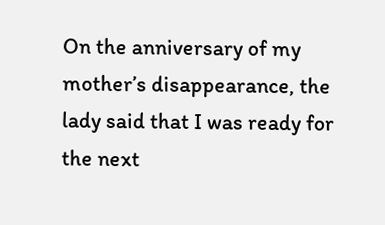On the anniversary of my mother’s disappearance, the lady said that I was ready for the next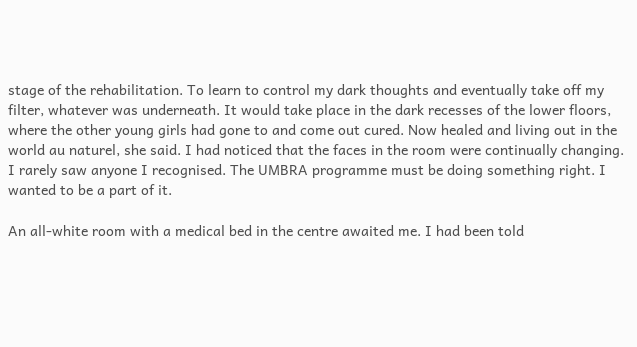stage of the rehabilitation. To learn to control my dark thoughts and eventually take off my filter, whatever was underneath. It would take place in the dark recesses of the lower floors, where the other young girls had gone to and come out cured. Now healed and living out in the world au naturel, she said. I had noticed that the faces in the room were continually changing. I rarely saw anyone I recognised. The UMBRA programme must be doing something right. I wanted to be a part of it.

An all-white room with a medical bed in the centre awaited me. I had been told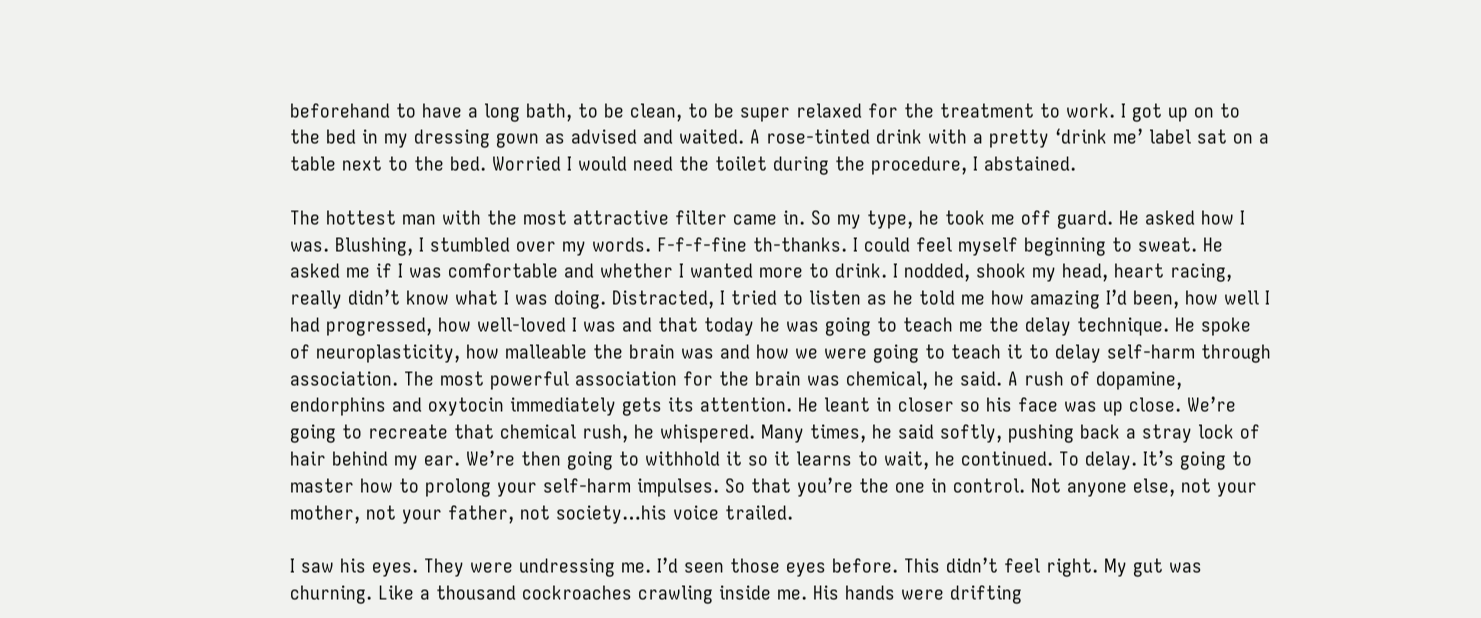beforehand to have a long bath, to be clean, to be super relaxed for the treatment to work. I got up on to the bed in my dressing gown as advised and waited. A rose-tinted drink with a pretty ‘drink me’ label sat on a table next to the bed. Worried I would need the toilet during the procedure, I abstained.

The hottest man with the most attractive filter came in. So my type, he took me off guard. He asked how I was. Blushing, I stumbled over my words. F-f-f-fine th-thanks. I could feel myself beginning to sweat. He asked me if I was comfortable and whether I wanted more to drink. I nodded, shook my head, heart racing, really didn’t know what I was doing. Distracted, I tried to listen as he told me how amazing I’d been, how well I had progressed, how well-loved I was and that today he was going to teach me the delay technique. He spoke of neuroplasticity, how malleable the brain was and how we were going to teach it to delay self-harm through association. The most powerful association for the brain was chemical, he said. A rush of dopamine, endorphins and oxytocin immediately gets its attention. He leant in closer so his face was up close. We’re going to recreate that chemical rush, he whispered. Many times, he said softly, pushing back a stray lock of hair behind my ear. We’re then going to withhold it so it learns to wait, he continued. To delay. It’s going to master how to prolong your self-harm impulses. So that you’re the one in control. Not anyone else, not your mother, not your father, not society…his voice trailed.

I saw his eyes. They were undressing me. I’d seen those eyes before. This didn’t feel right. My gut was churning. Like a thousand cockroaches crawling inside me. His hands were drifting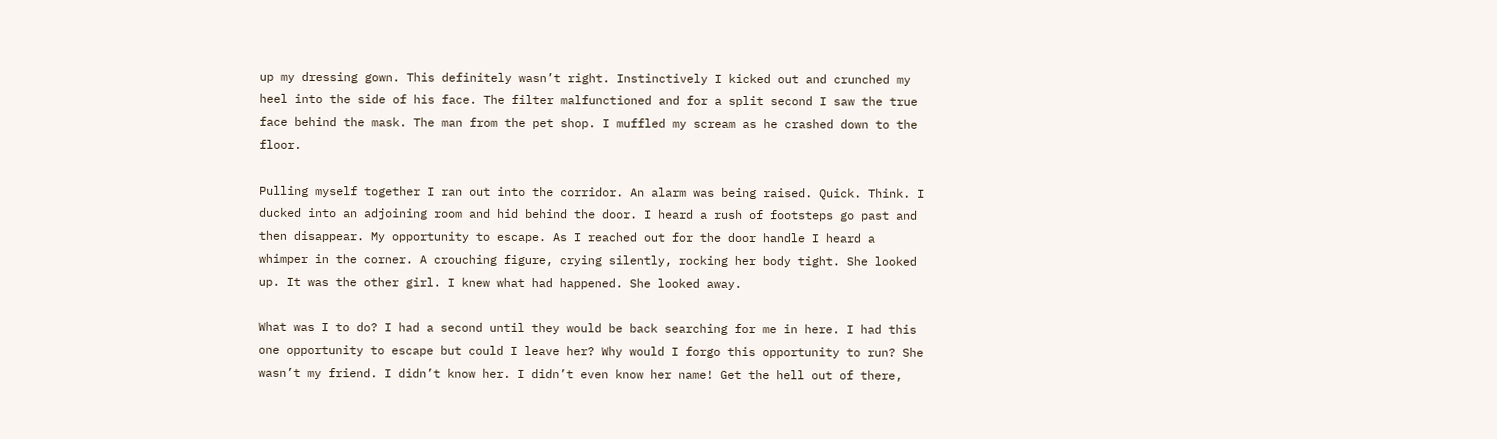up my dressing gown. This definitely wasn’t right. Instinctively I kicked out and crunched my heel into the side of his face. The filter malfunctioned and for a split second I saw the true face behind the mask. The man from the pet shop. I muffled my scream as he crashed down to the floor.

Pulling myself together I ran out into the corridor. An alarm was being raised. Quick. Think. I ducked into an adjoining room and hid behind the door. I heard a rush of footsteps go past and then disappear. My opportunity to escape. As I reached out for the door handle I heard a whimper in the corner. A crouching figure, crying silently, rocking her body tight. She looked up. It was the other girl. I knew what had happened. She looked away.

What was I to do? I had a second until they would be back searching for me in here. I had this one opportunity to escape but could I leave her? Why would I forgo this opportunity to run? She wasn’t my friend. I didn’t know her. I didn’t even know her name! Get the hell out of there,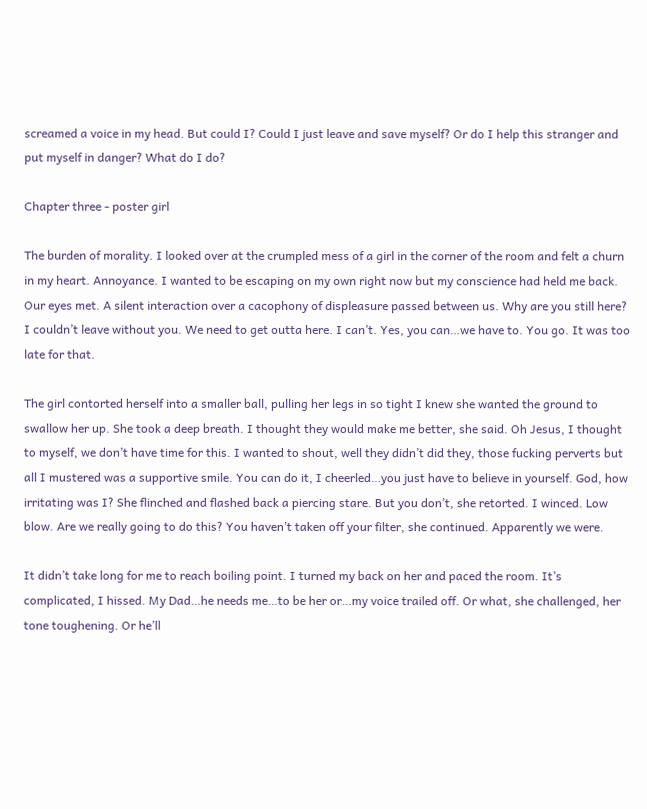screamed a voice in my head. But could I? Could I just leave and save myself? Or do I help this stranger and put myself in danger? What do I do?

Chapter three - poster girl

The burden of morality. I looked over at the crumpled mess of a girl in the corner of the room and felt a churn in my heart. Annoyance. I wanted to be escaping on my own right now but my conscience had held me back. Our eyes met. A silent interaction over a cacophony of displeasure passed between us. Why are you still here? I couldn’t leave without you. We need to get outta here. I can’t. Yes, you can…we have to. You go. It was too late for that.

The girl contorted herself into a smaller ball, pulling her legs in so tight I knew she wanted the ground to swallow her up. She took a deep breath. I thought they would make me better, she said. Oh Jesus, I thought to myself, we don’t have time for this. I wanted to shout, well they didn’t did they, those fucking perverts but all I mustered was a supportive smile. You can do it, I cheerled…you just have to believe in yourself. God, how irritating was I? She flinched and flashed back a piercing stare. But you don’t, she retorted. I winced. Low blow. Are we really going to do this? You haven’t taken off your filter, she continued. Apparently we were.

It didn’t take long for me to reach boiling point. I turned my back on her and paced the room. It’s complicated, I hissed. My Dad…he needs me…to be her or…my voice trailed off. Or what, she challenged, her tone toughening. Or he’ll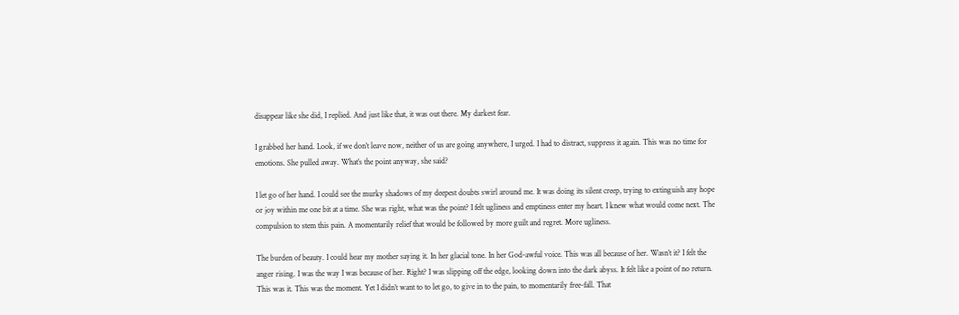disappear like she did, I replied. And just like that, it was out there. My darkest fear.

I grabbed her hand. Look, if we don’t leave now, neither of us are going anywhere, I urged. I had to distract, suppress it again. This was no time for emotions. She pulled away. What’s the point anyway, she said?

I let go of her hand. I could see the murky shadows of my deepest doubts swirl around me. It was doing its silent creep, trying to extinguish any hope or joy within me one bit at a time. She was right, what was the point? I felt ugliness and emptiness enter my heart. I knew what would come next. The compulsion to stem this pain. A momentarily relief that would be followed by more guilt and regret. More ugliness.

The burden of beauty. I could hear my mother saying it. In her glacial tone. In her God-awful voice. This was all because of her. Wasn’t it? I felt the anger rising. I was the way I was because of her. Right? I was slipping off the edge, looking down into the dark abyss. It felt like a point of no return. This was it. This was the moment. Yet I didn’t want to to let go, to give in to the pain, to momentarily free-fall. That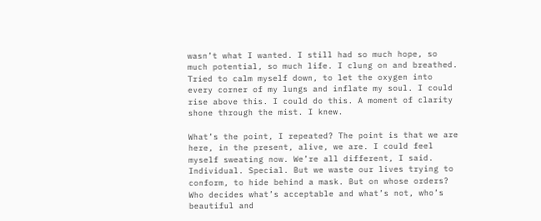wasn’t what I wanted. I still had so much hope, so much potential, so much life. I clung on and breathed. Tried to calm myself down, to let the oxygen into every corner of my lungs and inflate my soul. I could rise above this. I could do this. A moment of clarity shone through the mist. I knew.

What’s the point, I repeated? The point is that we are here, in the present, alive, we are. I could feel myself sweating now. We’re all different, I said. Individual. Special. But we waste our lives trying to conform, to hide behind a mask. But on whose orders? Who decides what’s acceptable and what’s not, who’s beautiful and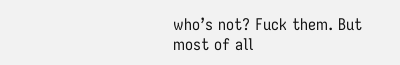who’s not? Fuck them. But most of all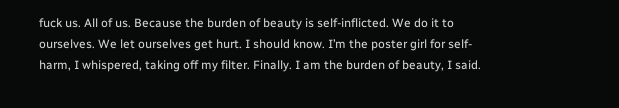fuck us. All of us. Because the burden of beauty is self-inflicted. We do it to ourselves. We let ourselves get hurt. I should know. I’m the poster girl for self-harm, I whispered, taking off my filter. Finally. I am the burden of beauty, I said.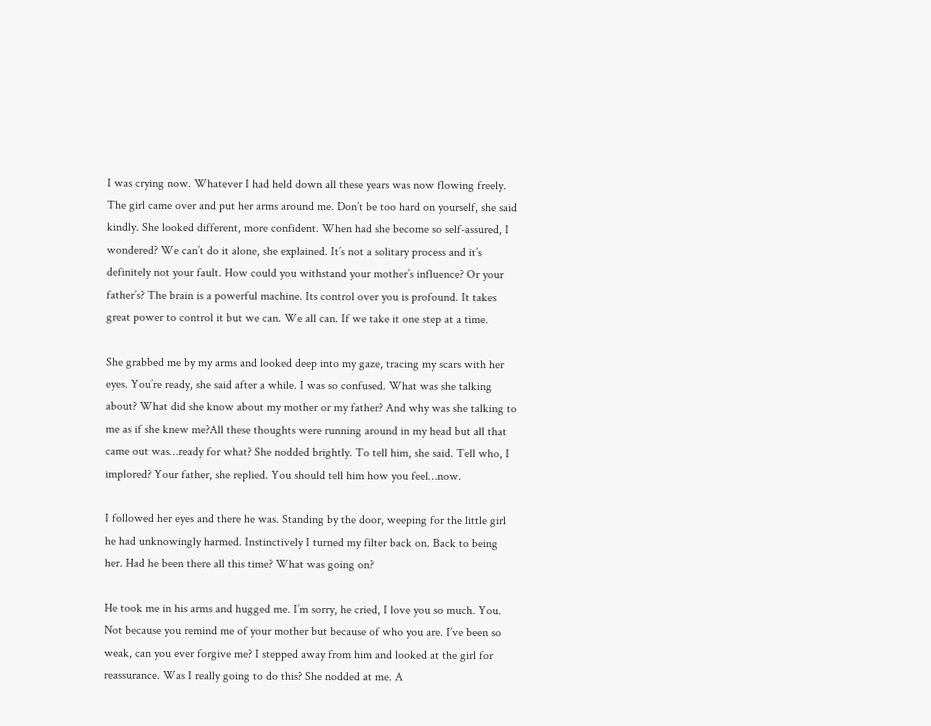I was crying now. Whatever I had held down all these years was now flowing freely. The girl came over and put her arms around me. Don’t be too hard on yourself, she said kindly. She looked different, more confident. When had she become so self-assured, I wondered? We can’t do it alone, she explained. It’s not a solitary process and it’s definitely not your fault. How could you withstand your mother’s influence? Or your father’s? The brain is a powerful machine. Its control over you is profound. It takes great power to control it but we can. We all can. If we take it one step at a time.

She grabbed me by my arms and looked deep into my gaze, tracing my scars with her eyes. You’re ready, she said after a while. I was so confused. What was she talking about? What did she know about my mother or my father? And why was she talking to me as if she knew me?All these thoughts were running around in my head but all that came out was…ready for what? She nodded brightly. To tell him, she said. Tell who, I implored? Your father, she replied. You should tell him how you feel…now.

I followed her eyes and there he was. Standing by the door, weeping for the little girl he had unknowingly harmed. Instinctively I turned my filter back on. Back to being her. Had he been there all this time? What was going on?

He took me in his arms and hugged me. I’m sorry, he cried, I love you so much. You. Not because you remind me of your mother but because of who you are. I’ve been so weak, can you ever forgive me? I stepped away from him and looked at the girl for reassurance. Was I really going to do this? She nodded at me. A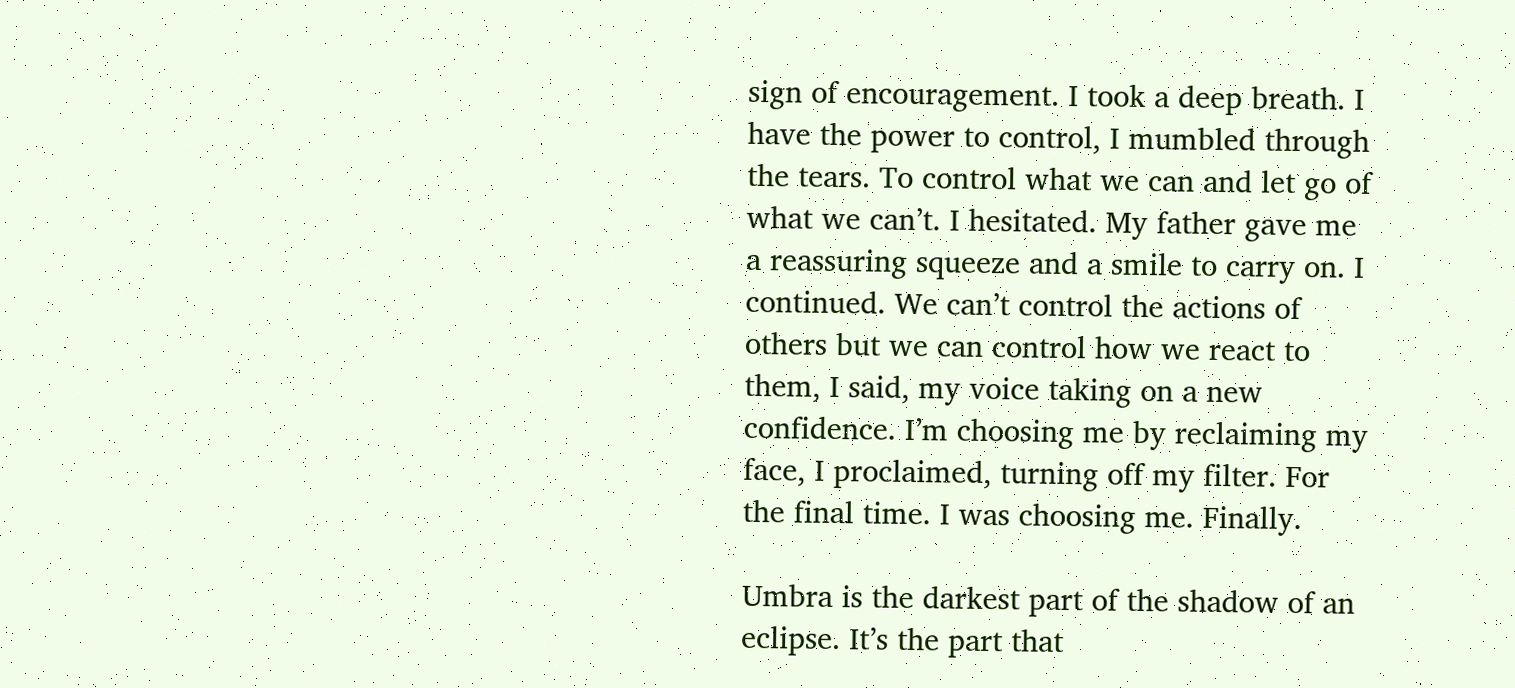sign of encouragement. I took a deep breath. I have the power to control, I mumbled through the tears. To control what we can and let go of what we can’t. I hesitated. My father gave me a reassuring squeeze and a smile to carry on. I continued. We can’t control the actions of others but we can control how we react to them, I said, my voice taking on a new confidence. I’m choosing me by reclaiming my face, I proclaimed, turning off my filter. For the final time. I was choosing me. Finally.

Umbra is the darkest part of the shadow of an eclipse. It’s the part that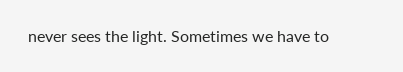never sees the light. Sometimes we have to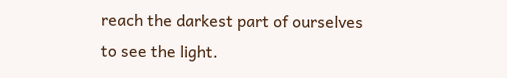reach the darkest part of ourselves to see the light.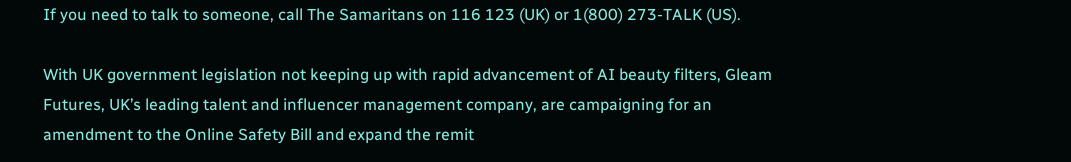If you need to talk to someone, call The Samaritans on 116 123 (UK) or 1(800) 273-TALK (US).

With UK government legislation not keeping up with rapid advancement of AI beauty filters, Gleam Futures, UK’s leading talent and influencer management company, are campaigning for an amendment to the Online Safety Bill and expand the remit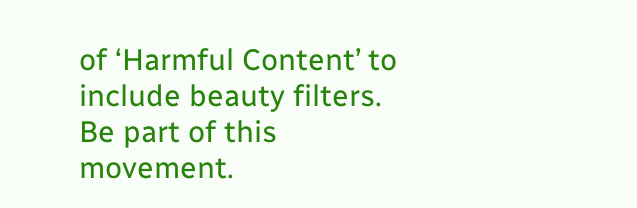of ‘Harmful Content’ to include beauty filters. Be part of this movement.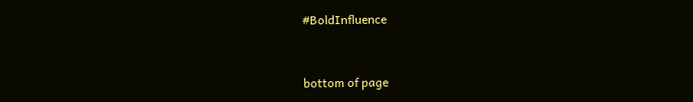#BoldInfluence


bottom of page